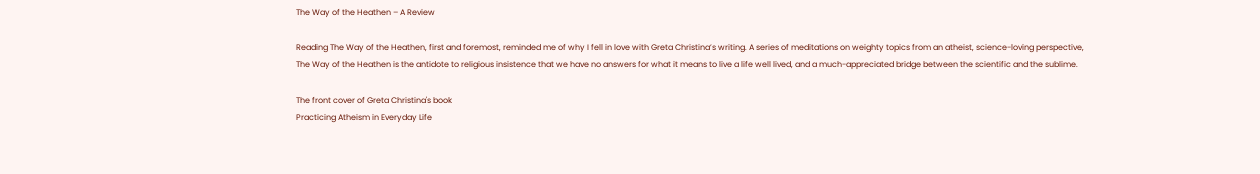The Way of the Heathen – A Review

Reading The Way of the Heathen, first and foremost, reminded me of why I fell in love with Greta Christina’s writing. A series of meditations on weighty topics from an atheist, science-loving perspective, The Way of the Heathen is the antidote to religious insistence that we have no answers for what it means to live a life well lived, and a much-appreciated bridge between the scientific and the sublime.

The front cover of Greta Christina's book
Practicing Atheism in Everyday Life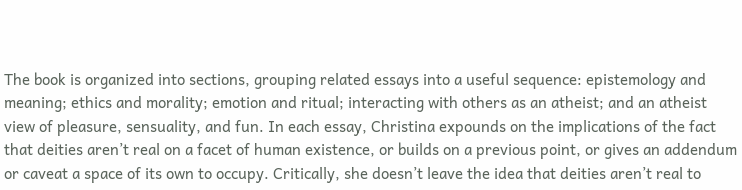The book is organized into sections, grouping related essays into a useful sequence: epistemology and meaning; ethics and morality; emotion and ritual; interacting with others as an atheist; and an atheist view of pleasure, sensuality, and fun. In each essay, Christina expounds on the implications of the fact that deities aren’t real on a facet of human existence, or builds on a previous point, or gives an addendum or caveat a space of its own to occupy. Critically, she doesn’t leave the idea that deities aren’t real to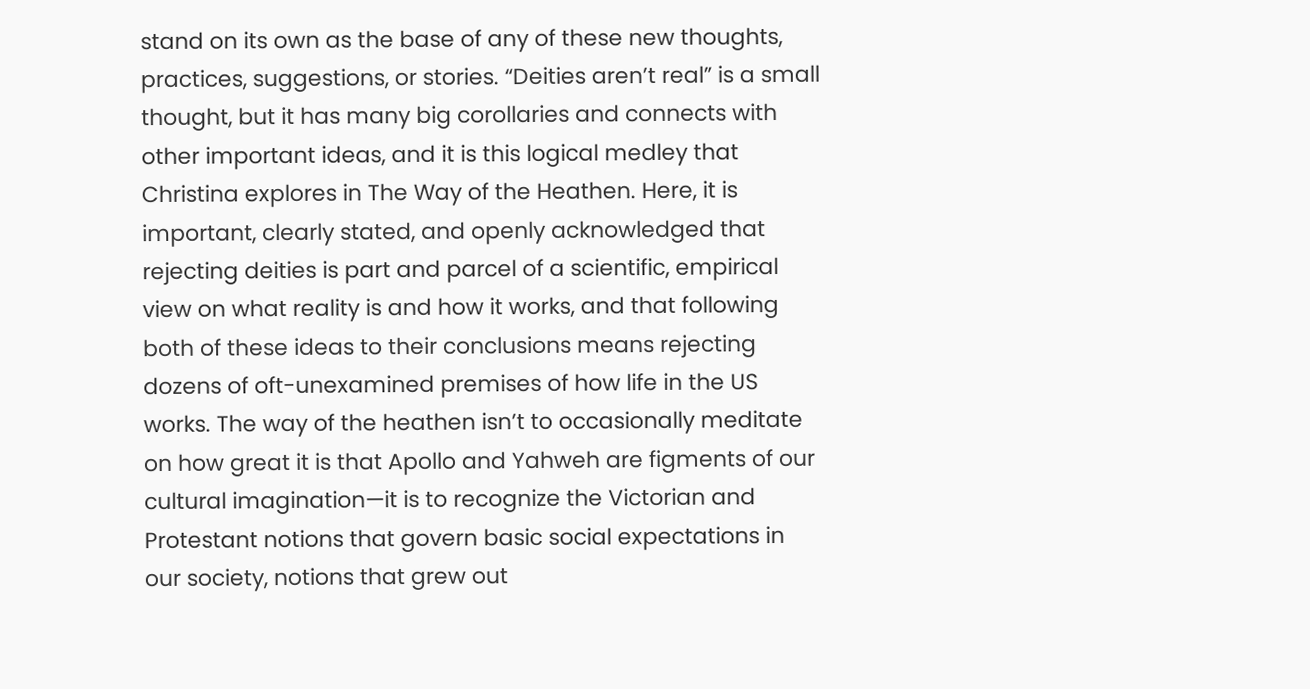stand on its own as the base of any of these new thoughts, practices, suggestions, or stories. “Deities aren’t real” is a small thought, but it has many big corollaries and connects with other important ideas, and it is this logical medley that Christina explores in The Way of the Heathen. Here, it is important, clearly stated, and openly acknowledged that rejecting deities is part and parcel of a scientific, empirical view on what reality is and how it works, and that following both of these ideas to their conclusions means rejecting dozens of oft-unexamined premises of how life in the US works. The way of the heathen isn’t to occasionally meditate on how great it is that Apollo and Yahweh are figments of our cultural imagination—it is to recognize the Victorian and Protestant notions that govern basic social expectations in our society, notions that grew out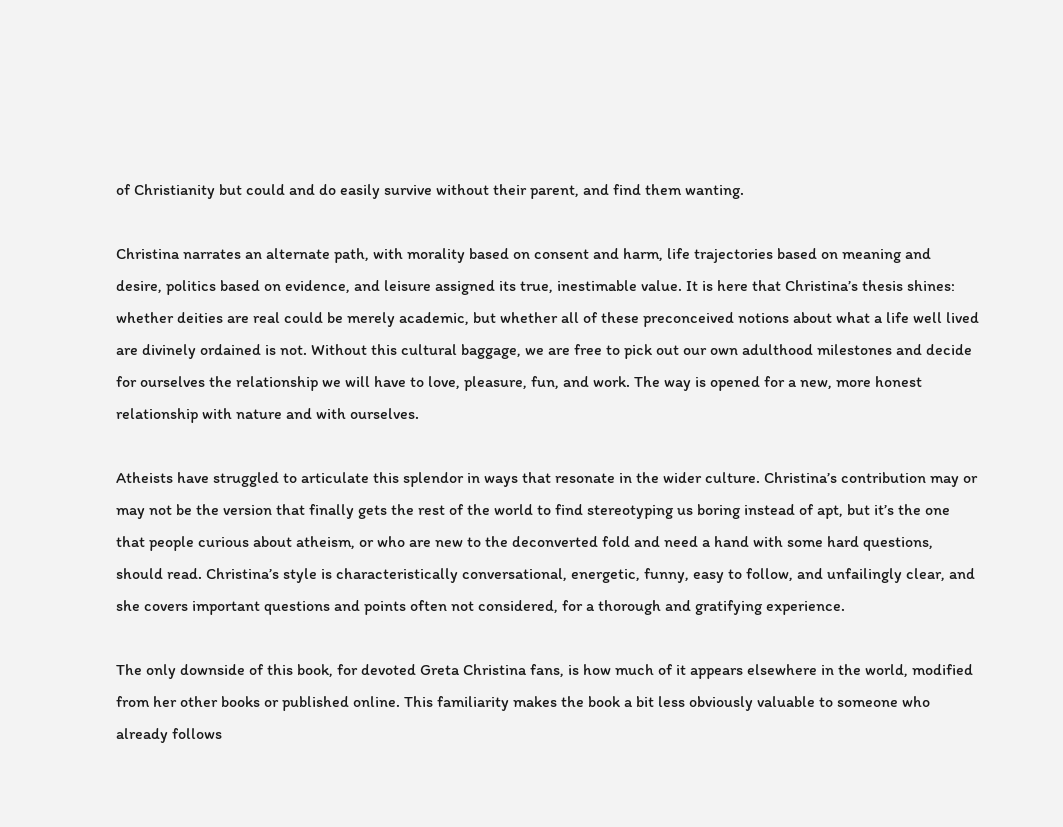of Christianity but could and do easily survive without their parent, and find them wanting.

Christina narrates an alternate path, with morality based on consent and harm, life trajectories based on meaning and desire, politics based on evidence, and leisure assigned its true, inestimable value. It is here that Christina’s thesis shines: whether deities are real could be merely academic, but whether all of these preconceived notions about what a life well lived are divinely ordained is not. Without this cultural baggage, we are free to pick out our own adulthood milestones and decide for ourselves the relationship we will have to love, pleasure, fun, and work. The way is opened for a new, more honest relationship with nature and with ourselves.

Atheists have struggled to articulate this splendor in ways that resonate in the wider culture. Christina’s contribution may or may not be the version that finally gets the rest of the world to find stereotyping us boring instead of apt, but it’s the one that people curious about atheism, or who are new to the deconverted fold and need a hand with some hard questions, should read. Christina’s style is characteristically conversational, energetic, funny, easy to follow, and unfailingly clear, and she covers important questions and points often not considered, for a thorough and gratifying experience.

The only downside of this book, for devoted Greta Christina fans, is how much of it appears elsewhere in the world, modified from her other books or published online. This familiarity makes the book a bit less obviously valuable to someone who already follows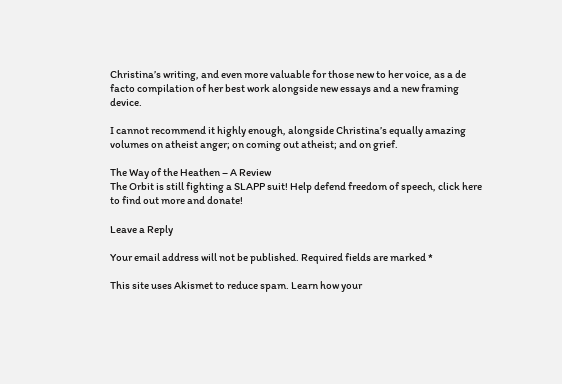Christina’s writing, and even more valuable for those new to her voice, as a de facto compilation of her best work alongside new essays and a new framing device.

I cannot recommend it highly enough, alongside Christina’s equally amazing volumes on atheist anger; on coming out atheist; and on grief.

The Way of the Heathen – A Review
The Orbit is still fighting a SLAPP suit! Help defend freedom of speech, click here to find out more and donate!

Leave a Reply

Your email address will not be published. Required fields are marked *

This site uses Akismet to reduce spam. Learn how your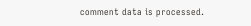comment data is processed.